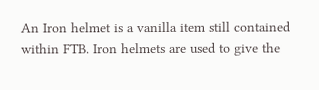An Iron helmet is a vanilla item still contained within FTB. Iron helmets are used to give the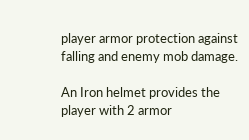player armor protection against falling and enemy mob damage.

An Iron helmet provides the player with 2 armor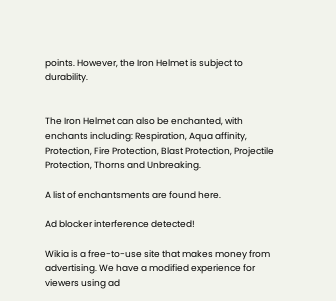points. However, the Iron Helmet is subject to durability.


The Iron Helmet can also be enchanted, with enchants including: Respiration, Aqua affinity, Protection, Fire Protection, Blast Protection, Projectile Protection, Thorns and Unbreaking.

A list of enchantsments are found here.

Ad blocker interference detected!

Wikia is a free-to-use site that makes money from advertising. We have a modified experience for viewers using ad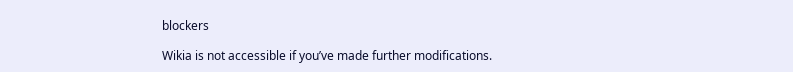blockers

Wikia is not accessible if you’ve made further modifications.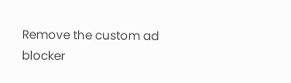Remove the custom ad blocker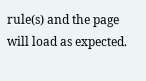rule(s) and the page will load as expected.